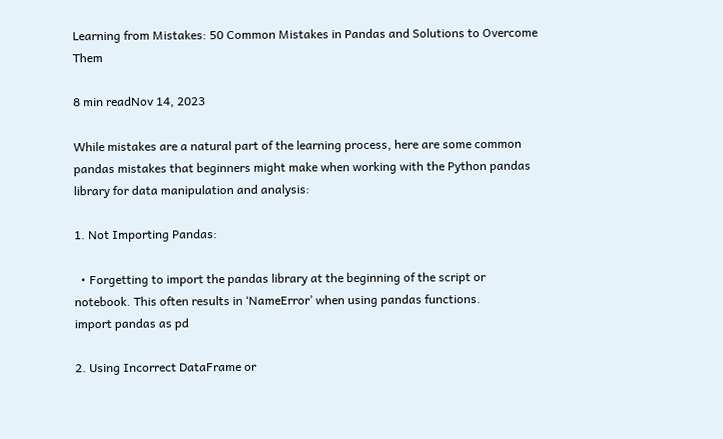Learning from Mistakes: 50 Common Mistakes in Pandas and Solutions to Overcome Them

8 min readNov 14, 2023

While mistakes are a natural part of the learning process, here are some common pandas mistakes that beginners might make when working with the Python pandas library for data manipulation and analysis:

1. Not Importing Pandas:

  • Forgetting to import the pandas library at the beginning of the script or notebook. This often results in ‘NameError’ when using pandas functions.
import pandas as pd

2. Using Incorrect DataFrame or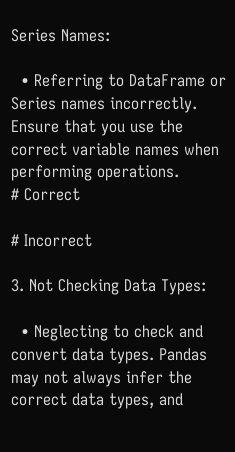Series Names:

  • Referring to DataFrame or Series names incorrectly. Ensure that you use the correct variable names when performing operations.
# Correct

# Incorrect

3. Not Checking Data Types:

  • Neglecting to check and convert data types. Pandas may not always infer the correct data types, and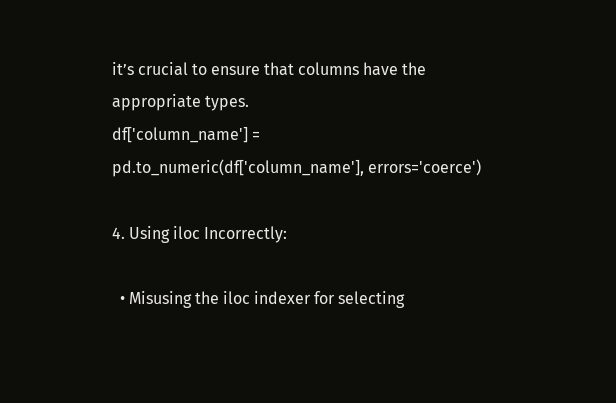it’s crucial to ensure that columns have the appropriate types.
df['column_name'] = pd.to_numeric(df['column_name'], errors='coerce')

4. Using iloc Incorrectly:

  • Misusing the iloc indexer for selecting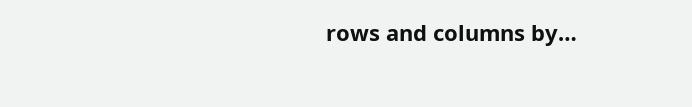rows and columns by…